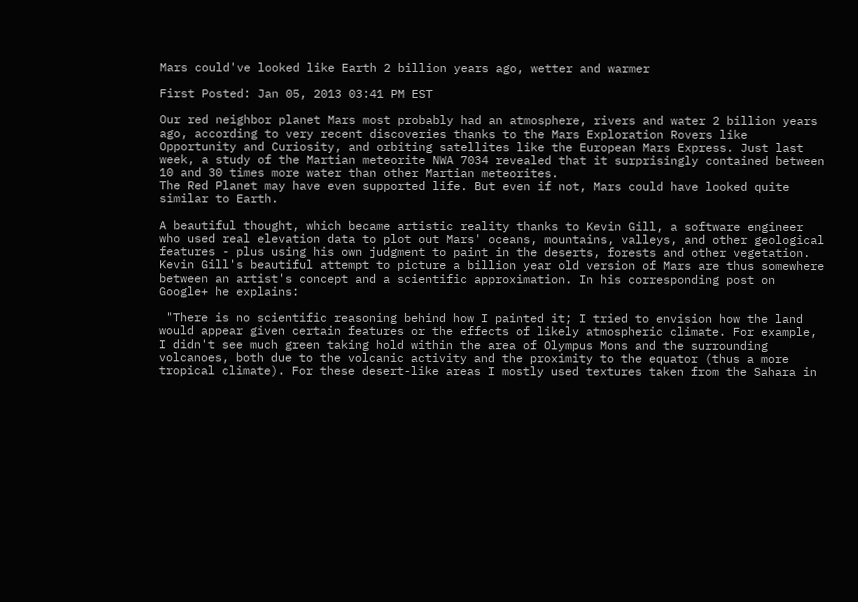Mars could've looked like Earth 2 billion years ago, wetter and warmer

First Posted: Jan 05, 2013 03:41 PM EST

Our red neighbor planet Mars most probably had an atmosphere, rivers and water 2 billion years ago, according to very recent discoveries thanks to the Mars Exploration Rovers like Opportunity and Curiosity, and orbiting satellites like the European Mars Express. Just last week, a study of the Martian meteorite NWA 7034 revealed that it surprisingly contained between 10 and 30 times more water than other Martian meteorites.
The Red Planet may have even supported life. But even if not, Mars could have looked quite similar to Earth.

A beautiful thought, which became artistic reality thanks to Kevin Gill, a software engineer who used real elevation data to plot out Mars' oceans, mountains, valleys, and other geological features - plus using his own judgment to paint in the deserts, forests and other vegetation.
Kevin Gill's beautiful attempt to picture a billion year old version of Mars are thus somewhere between an artist's concept and a scientific approximation. In his corresponding post on Google+ he explains:

 "There is no scientific reasoning behind how I painted it; I tried to envision how the land would appear given certain features or the effects of likely atmospheric climate. For example, I didn't see much green taking hold within the area of Olympus Mons and the surrounding volcanoes, both due to the volcanic activity and the proximity to the equator (thus a more tropical climate). For these desert-like areas I mostly used textures taken from the Sahara in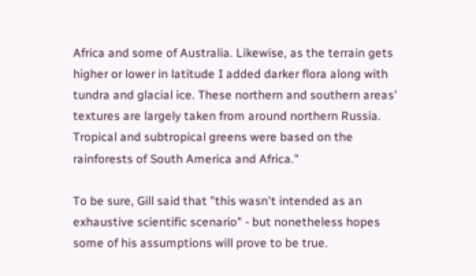Africa and some of Australia. Likewise, as the terrain gets higher or lower in latitude I added darker flora along with tundra and glacial ice. These northern and southern areas' textures are largely taken from around northern Russia. Tropical and subtropical greens were based on the rainforests of South America and Africa."

To be sure, Gill said that "this wasn't intended as an exhaustive scientific scenario" - but nonetheless hopes some of his assumptions will prove to be true.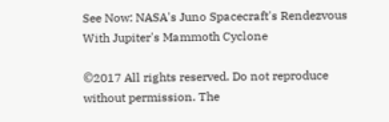See Now: NASA's Juno Spacecraft's Rendezvous With Jupiter's Mammoth Cyclone

©2017 All rights reserved. Do not reproduce without permission. The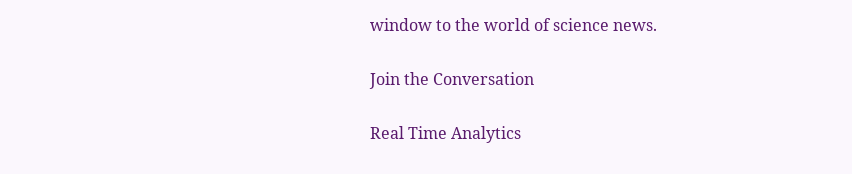window to the world of science news.

Join the Conversation

Real Time Analytics